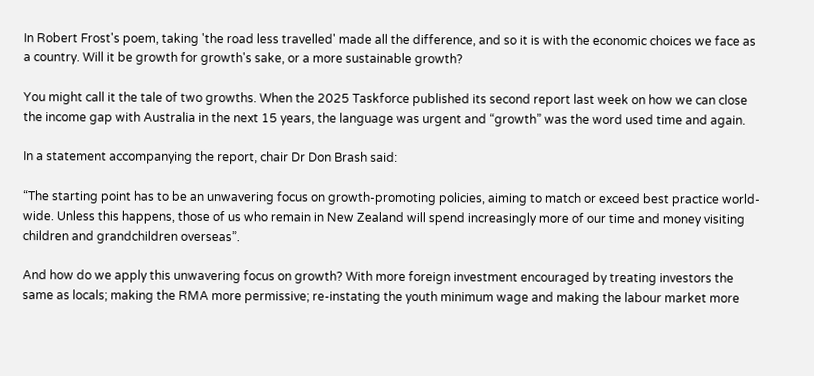In Robert Frost's poem, taking 'the road less travelled' made all the difference, and so it is with the economic choices we face as a country. Will it be growth for growth's sake, or a more sustainable growth?

You might call it the tale of two growths. When the 2025 Taskforce published its second report last week on how we can close the income gap with Australia in the next 15 years, the language was urgent and “growth” was the word used time and again.

In a statement accompanying the report, chair Dr Don Brash said:

“The starting point has to be an unwavering focus on growth-promoting policies, aiming to match or exceed best practice world-wide. Unless this happens, those of us who remain in New Zealand will spend increasingly more of our time and money visiting children and grandchildren overseas”.

And how do we apply this unwavering focus on growth? With more foreign investment encouraged by treating investors the same as locals; making the RMA more permissive; re-instating the youth minimum wage and making the labour market more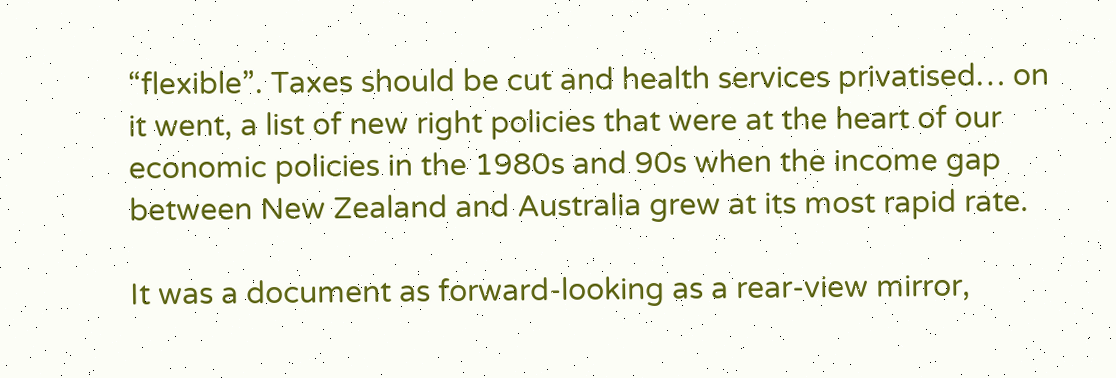“flexible”. Taxes should be cut and health services privatised… on it went, a list of new right policies that were at the heart of our economic policies in the 1980s and 90s when the income gap between New Zealand and Australia grew at its most rapid rate.

It was a document as forward-looking as a rear-view mirror,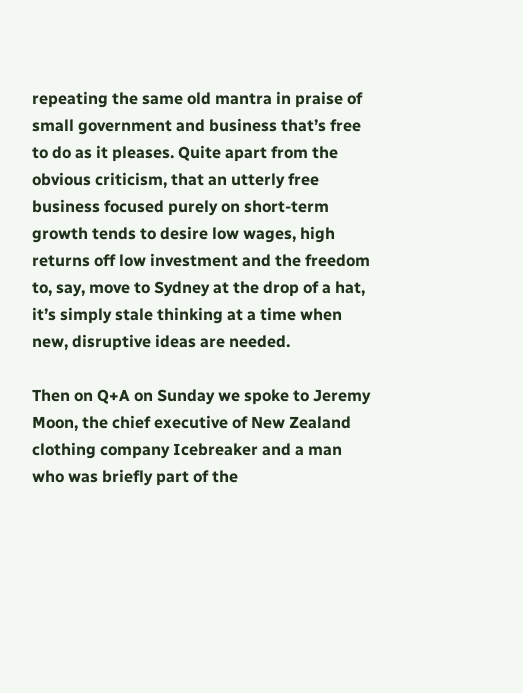repeating the same old mantra in praise of small government and business that’s free to do as it pleases. Quite apart from the obvious criticism, that an utterly free business focused purely on short-term growth tends to desire low wages, high returns off low investment and the freedom to, say, move to Sydney at the drop of a hat, it’s simply stale thinking at a time when new, disruptive ideas are needed.

Then on Q+A on Sunday we spoke to Jeremy Moon, the chief executive of New Zealand clothing company Icebreaker and a man who was briefly part of the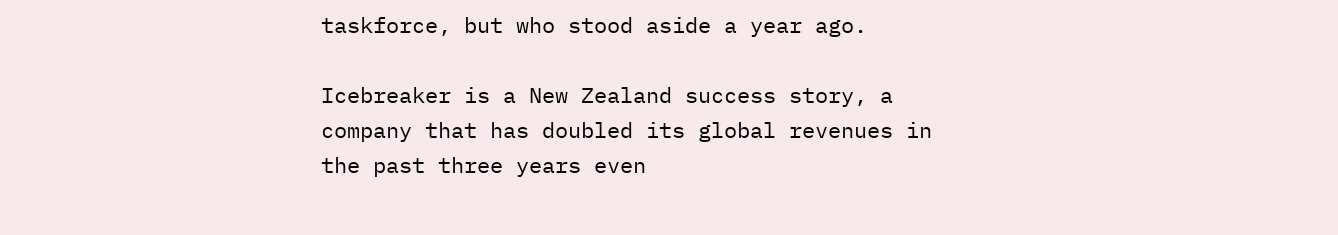taskforce, but who stood aside a year ago.

Icebreaker is a New Zealand success story, a company that has doubled its global revenues in the past three years even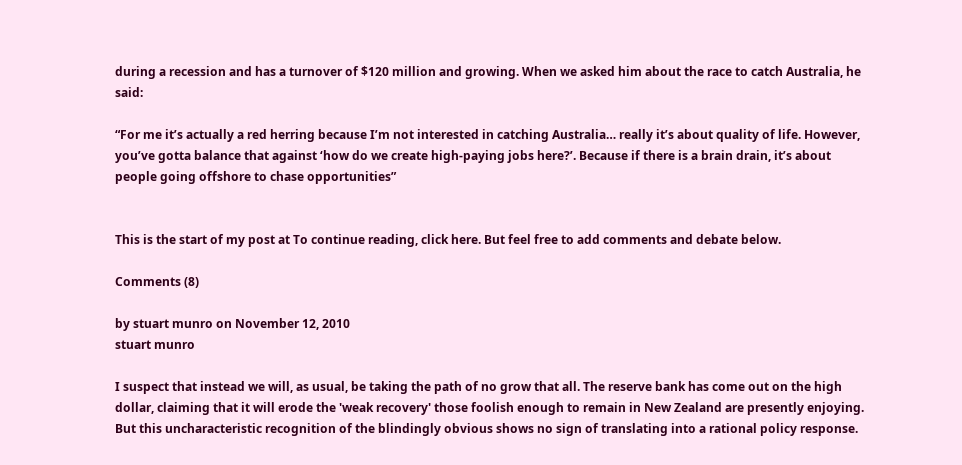during a recession and has a turnover of $120 million and growing. When we asked him about the race to catch Australia, he said:

“For me it’s actually a red herring because I’m not interested in catching Australia… really it’s about quality of life. However, you’ve gotta balance that against ‘how do we create high-paying jobs here?’. Because if there is a brain drain, it’s about people going offshore to chase opportunities”


This is the start of my post at To continue reading, click here. But feel free to add comments and debate below.

Comments (8)

by stuart munro on November 12, 2010
stuart munro

I suspect that instead we will, as usual, be taking the path of no grow that all. The reserve bank has come out on the high dollar, claiming that it will erode the 'weak recovery' those foolish enough to remain in New Zealand are presently enjoying. But this uncharacteristic recognition of the blindingly obvious shows no sign of translating into a rational policy response.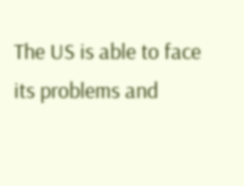The US is able to face its problems and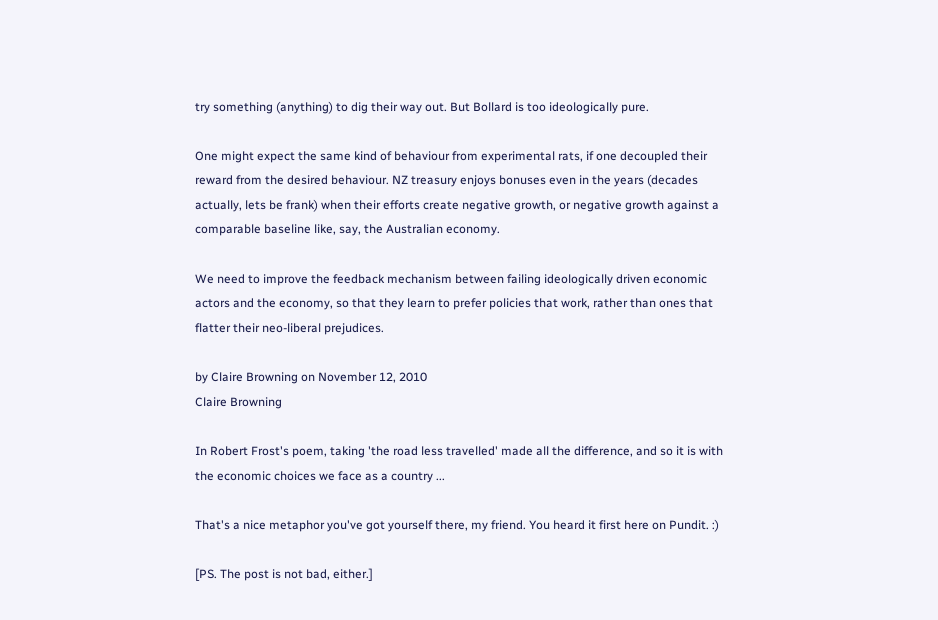try something (anything) to dig their way out. But Bollard is too ideologically pure.

One might expect the same kind of behaviour from experimental rats, if one decoupled their reward from the desired behaviour. NZ treasury enjoys bonuses even in the years (decades actually, lets be frank) when their efforts create negative growth, or negative growth against a comparable baseline like, say, the Australian economy.

We need to improve the feedback mechanism between failing ideologically driven economic actors and the economy, so that they learn to prefer policies that work, rather than ones that flatter their neo-liberal prejudices.

by Claire Browning on November 12, 2010
Claire Browning

In Robert Frost's poem, taking 'the road less travelled' made all the difference, and so it is with the economic choices we face as a country ...

That's a nice metaphor you've got yourself there, my friend. You heard it first here on Pundit. :)

[PS. The post is not bad, either.]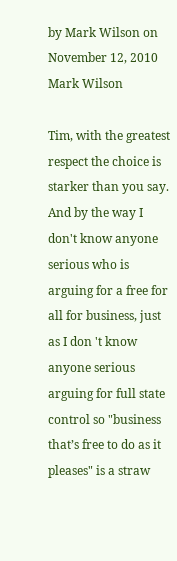by Mark Wilson on November 12, 2010
Mark Wilson

Tim, with the greatest respect the choice is starker than you say. And by the way I don't know anyone serious who is arguing for a free for all for business, just as I don 't know anyone serious arguing for full state control so "business that’s free to do as it pleases" is a straw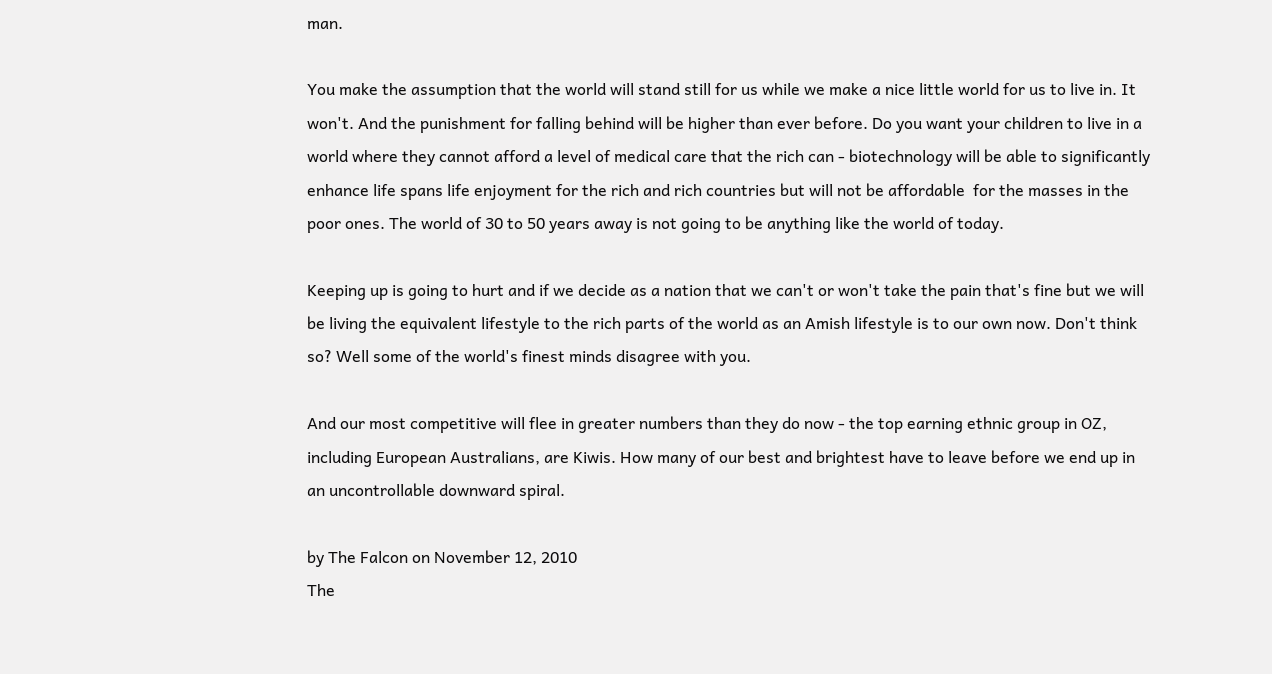man.

You make the assumption that the world will stand still for us while we make a nice little world for us to live in. It won't. And the punishment for falling behind will be higher than ever before. Do you want your children to live in a world where they cannot afford a level of medical care that the rich can - biotechnology will be able to significantly enhance life spans life enjoyment for the rich and rich countries but will not be affordable  for the masses in the poor ones. The world of 30 to 50 years away is not going to be anything like the world of today.

Keeping up is going to hurt and if we decide as a nation that we can't or won't take the pain that's fine but we will be living the equivalent lifestyle to the rich parts of the world as an Amish lifestyle is to our own now. Don't think so? Well some of the world's finest minds disagree with you.

And our most competitive will flee in greater numbers than they do now - the top earning ethnic group in OZ, including European Australians, are Kiwis. How many of our best and brightest have to leave before we end up in an uncontrollable downward spiral.

by The Falcon on November 12, 2010
The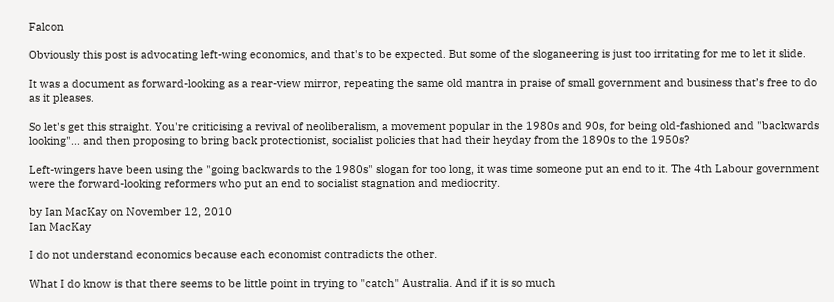Falcon

Obviously this post is advocating left-wing economics, and that's to be expected. But some of the sloganeering is just too irritating for me to let it slide.

It was a document as forward-looking as a rear-view mirror, repeating the same old mantra in praise of small government and business that’s free to do as it pleases.

So let's get this straight. You're criticising a revival of neoliberalism, a movement popular in the 1980s and 90s, for being old-fashioned and "backwards looking"... and then proposing to bring back protectionist, socialist policies that had their heyday from the 1890s to the 1950s?

Left-wingers have been using the "going backwards to the 1980s" slogan for too long, it was time someone put an end to it. The 4th Labour government were the forward-looking reformers who put an end to socialist stagnation and mediocrity.

by Ian MacKay on November 12, 2010
Ian MacKay

I do not understand economics because each economist contradicts the other.

What I do know is that there seems to be little point in trying to "catch" Australia. And if it is so much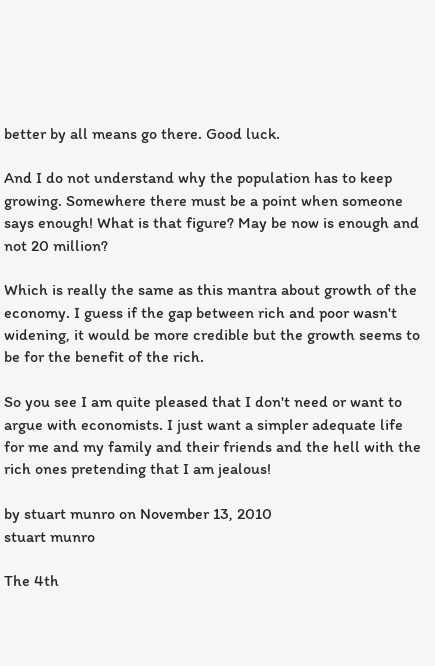better by all means go there. Good luck.

And I do not understand why the population has to keep growing. Somewhere there must be a point when someone says enough! What is that figure? May be now is enough and not 20 million?

Which is really the same as this mantra about growth of the economy. I guess if the gap between rich and poor wasn't widening, it would be more credible but the growth seems to be for the benefit of the rich.

So you see I am quite pleased that I don't need or want to argue with economists. I just want a simpler adequate life for me and my family and their friends and the hell with the rich ones pretending that I am jealous!

by stuart munro on November 13, 2010
stuart munro

The 4th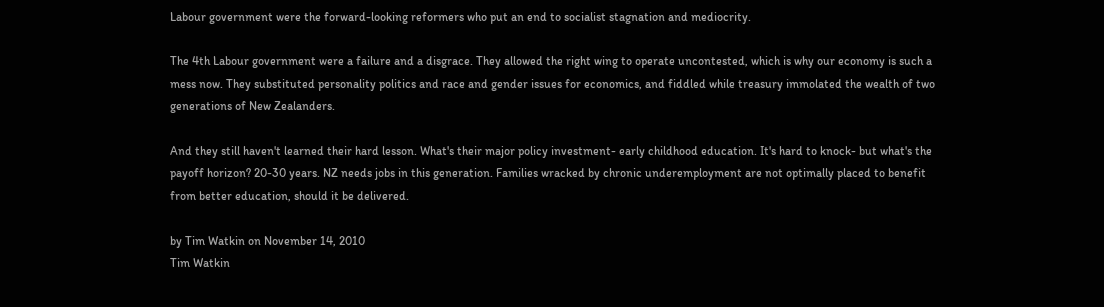Labour government were the forward-looking reformers who put an end to socialist stagnation and mediocrity.

The 4th Labour government were a failure and a disgrace. They allowed the right wing to operate uncontested, which is why our economy is such a mess now. They substituted personality politics and race and gender issues for economics, and fiddled while treasury immolated the wealth of two generations of New Zealanders.

And they still haven't learned their hard lesson. What's their major policy investment- early childhood education. It's hard to knock- but what's the payoff horizon? 20-30 years. NZ needs jobs in this generation. Families wracked by chronic underemployment are not optimally placed to benefit from better education, should it be delivered.

by Tim Watkin on November 14, 2010
Tim Watkin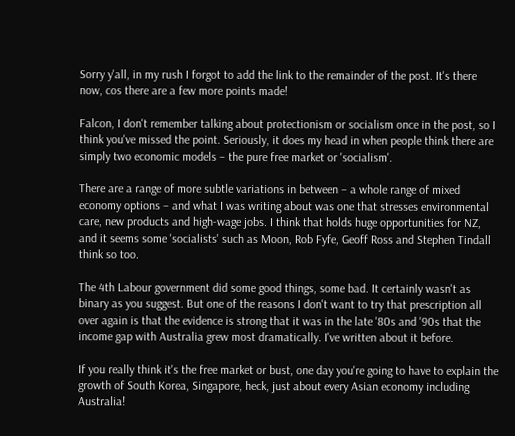Sorry y'all, in my rush I forgot to add the link to the remainder of the post. It's there now, cos there are a few more points made!

Falcon, I don't remember talking about protectionism or socialism once in the post, so I think you've missed the point. Seriously, it does my head in when people think there are simply two economic models – the pure free market or 'socialism'.

There are a range of more subtle variations in between – a whole range of mixed economy options – and what I was writing about was one that stresses environmental care, new products and high-wage jobs. I think that holds huge opportunities for NZ, and it seems some 'socialists' such as Moon, Rob Fyfe, Geoff Ross and Stephen Tindall think so too.

The 4th Labour government did some good things, some bad. It certainly wasn't as binary as you suggest. But one of the reasons I don't want to try that prescription all over again is that the evidence is strong that it was in the late '80s and '90s that the income gap with Australia grew most dramatically. I've written about it before.

If you really think it's the free market or bust, one day you're going to have to explain the growth of South Korea, Singapore, heck, just about every Asian economy including Australia!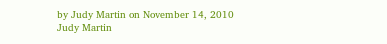by Judy Martin on November 14, 2010
Judy Martin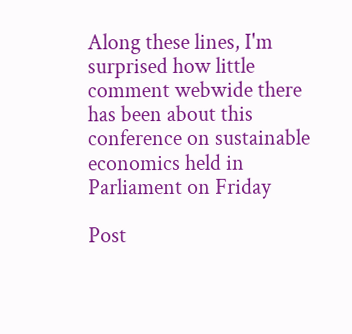Along these lines, I'm surprised how little comment webwide there has been about this conference on sustainable economics held in Parliament on Friday

Post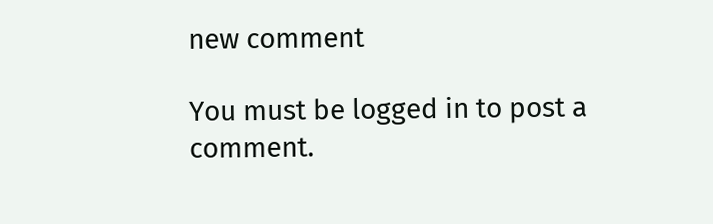new comment

You must be logged in to post a comment.